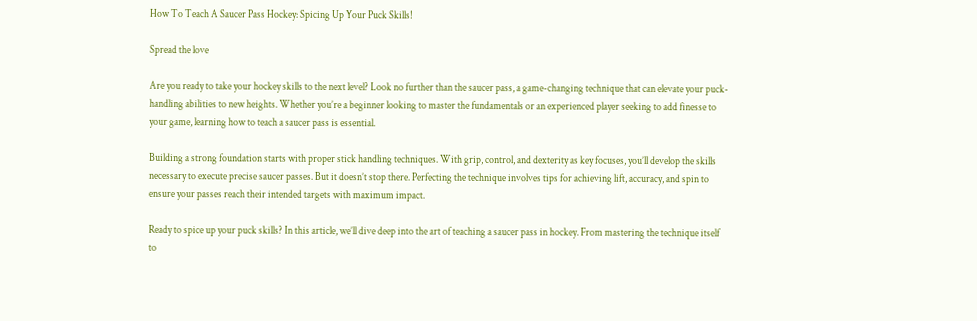How To Teach A Saucer Pass Hockey: Spicing Up Your Puck Skills!

Spread the love

Are you ready to take your hockey skills to the next level? Look no further than the saucer pass, a game-changing technique that can elevate your puck-handling abilities to new heights. Whether you’re a beginner looking to master the fundamentals or an experienced player seeking to add finesse to your game, learning how to teach a saucer pass is essential.

Building a strong foundation starts with proper stick handling techniques. With grip, control, and dexterity as key focuses, you’ll develop the skills necessary to execute precise saucer passes. But it doesn’t stop there. Perfecting the technique involves tips for achieving lift, accuracy, and spin to ensure your passes reach their intended targets with maximum impact.

Ready to spice up your puck skills? In this article, we’ll dive deep into the art of teaching a saucer pass in hockey. From mastering the technique itself to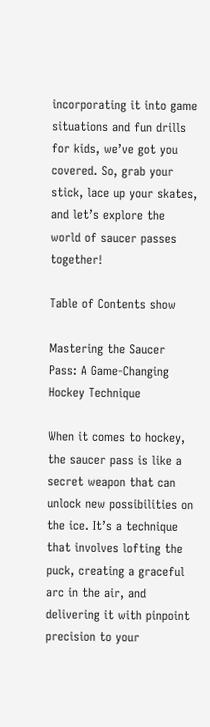incorporating it into game situations and fun drills for kids, we’ve got you covered. So, grab your stick, lace up your skates, and let’s explore the world of saucer passes together!

Table of Contents show

Mastering the Saucer Pass: A Game-Changing Hockey Technique

When it comes to hockey, the saucer pass is like a secret weapon that can unlock new possibilities on the ice. It’s a technique that involves lofting the puck, creating a graceful arc in the air, and delivering it with pinpoint precision to your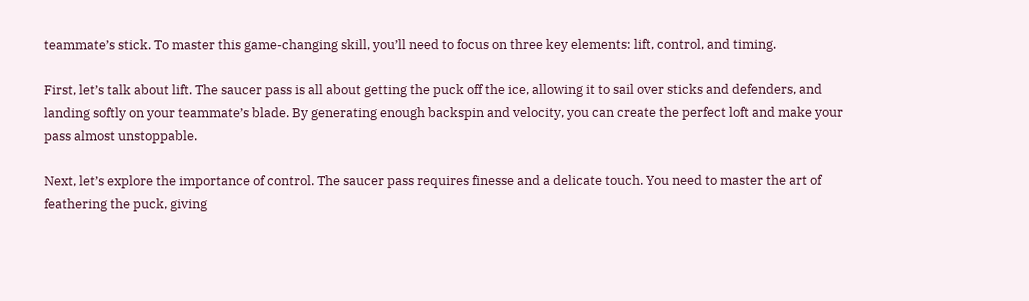teammate’s stick. To master this game-changing skill, you’ll need to focus on three key elements: lift, control, and timing.

First, let’s talk about lift. The saucer pass is all about getting the puck off the ice, allowing it to sail over sticks and defenders, and landing softly on your teammate’s blade. By generating enough backspin and velocity, you can create the perfect loft and make your pass almost unstoppable.

Next, let’s explore the importance of control. The saucer pass requires finesse and a delicate touch. You need to master the art of feathering the puck, giving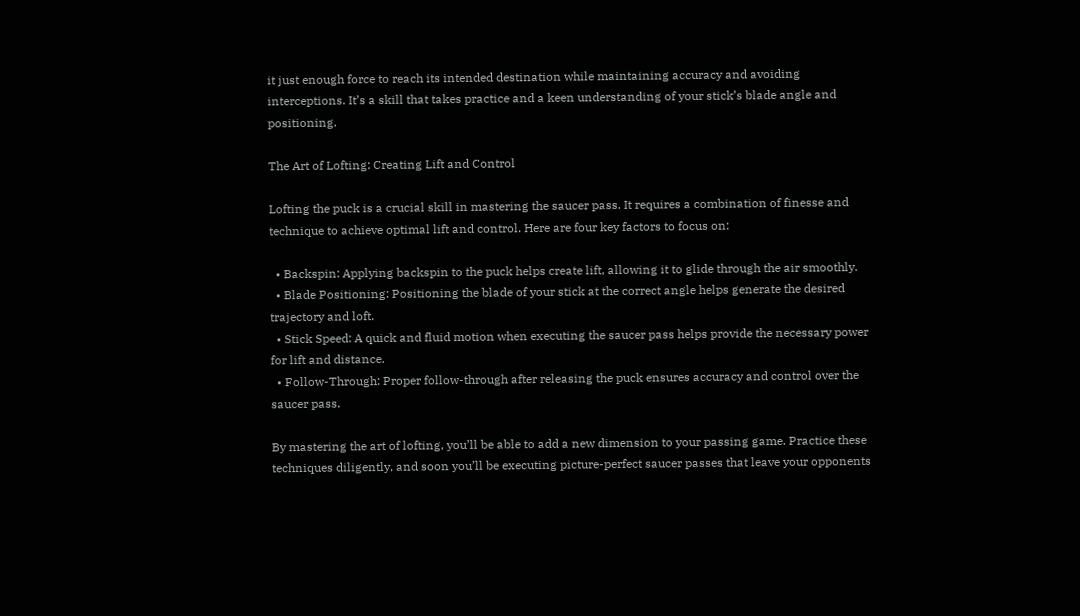it just enough force to reach its intended destination while maintaining accuracy and avoiding interceptions. It’s a skill that takes practice and a keen understanding of your stick’s blade angle and positioning.

The Art of Lofting: Creating Lift and Control

Lofting the puck is a crucial skill in mastering the saucer pass. It requires a combination of finesse and technique to achieve optimal lift and control. Here are four key factors to focus on:

  • Backspin: Applying backspin to the puck helps create lift, allowing it to glide through the air smoothly.
  • Blade Positioning: Positioning the blade of your stick at the correct angle helps generate the desired trajectory and loft.
  • Stick Speed: A quick and fluid motion when executing the saucer pass helps provide the necessary power for lift and distance.
  • Follow-Through: Proper follow-through after releasing the puck ensures accuracy and control over the saucer pass.

By mastering the art of lofting, you’ll be able to add a new dimension to your passing game. Practice these techniques diligently, and soon you’ll be executing picture-perfect saucer passes that leave your opponents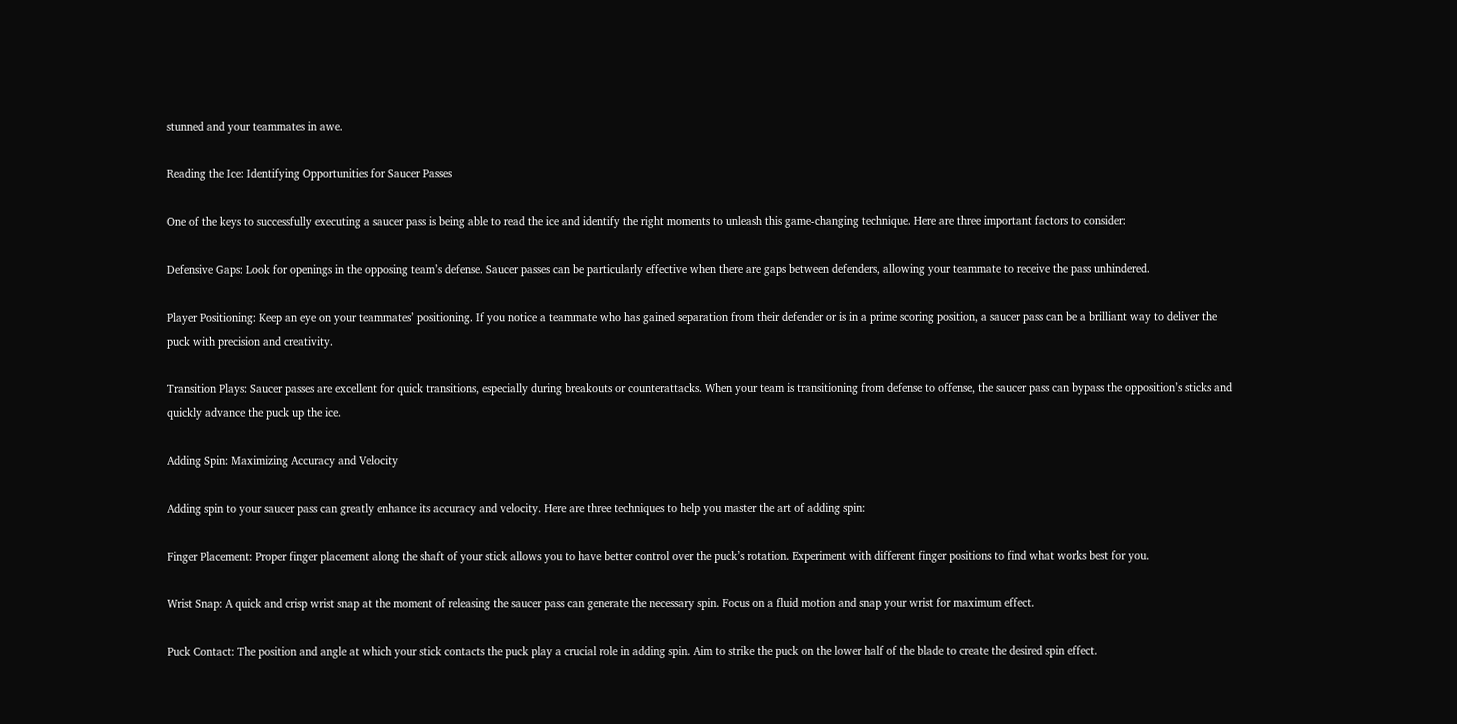stunned and your teammates in awe.

Reading the Ice: Identifying Opportunities for Saucer Passes

One of the keys to successfully executing a saucer pass is being able to read the ice and identify the right moments to unleash this game-changing technique. Here are three important factors to consider:

Defensive Gaps: Look for openings in the opposing team’s defense. Saucer passes can be particularly effective when there are gaps between defenders, allowing your teammate to receive the pass unhindered.

Player Positioning: Keep an eye on your teammates’ positioning. If you notice a teammate who has gained separation from their defender or is in a prime scoring position, a saucer pass can be a brilliant way to deliver the puck with precision and creativity.

Transition Plays: Saucer passes are excellent for quick transitions, especially during breakouts or counterattacks. When your team is transitioning from defense to offense, the saucer pass can bypass the opposition’s sticks and quickly advance the puck up the ice.

Adding Spin: Maximizing Accuracy and Velocity

Adding spin to your saucer pass can greatly enhance its accuracy and velocity. Here are three techniques to help you master the art of adding spin:

Finger Placement: Proper finger placement along the shaft of your stick allows you to have better control over the puck’s rotation. Experiment with different finger positions to find what works best for you.

Wrist Snap: A quick and crisp wrist snap at the moment of releasing the saucer pass can generate the necessary spin. Focus on a fluid motion and snap your wrist for maximum effect.

Puck Contact: The position and angle at which your stick contacts the puck play a crucial role in adding spin. Aim to strike the puck on the lower half of the blade to create the desired spin effect.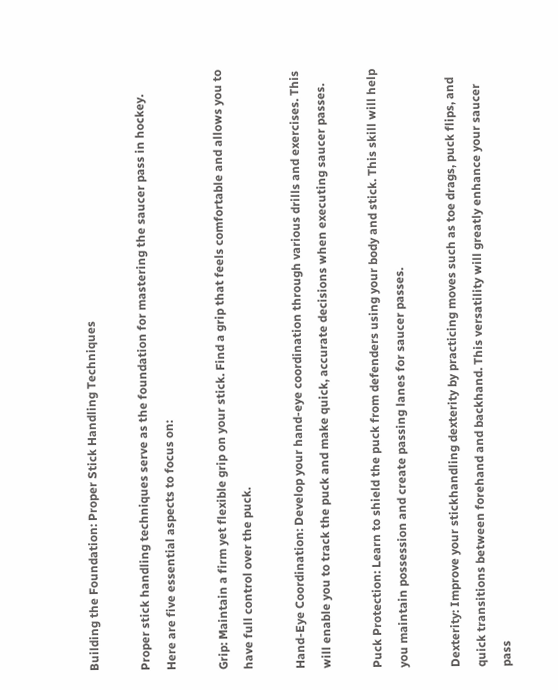Building the Foundation: Proper Stick Handling Techniques

Proper stick handling techniques serve as the foundation for mastering the saucer pass in hockey. Here are five essential aspects to focus on:

Grip: Maintain a firm yet flexible grip on your stick. Find a grip that feels comfortable and allows you to have full control over the puck.

Hand-Eye Coordination: Develop your hand-eye coordination through various drills and exercises. This will enable you to track the puck and make quick, accurate decisions when executing saucer passes.

Puck Protection: Learn to shield the puck from defenders using your body and stick. This skill will help you maintain possession and create passing lanes for saucer passes.

Dexterity: Improve your stickhandling dexterity by practicing moves such as toe drags, puck flips, and quick transitions between forehand and backhand. This versatility will greatly enhance your saucer pass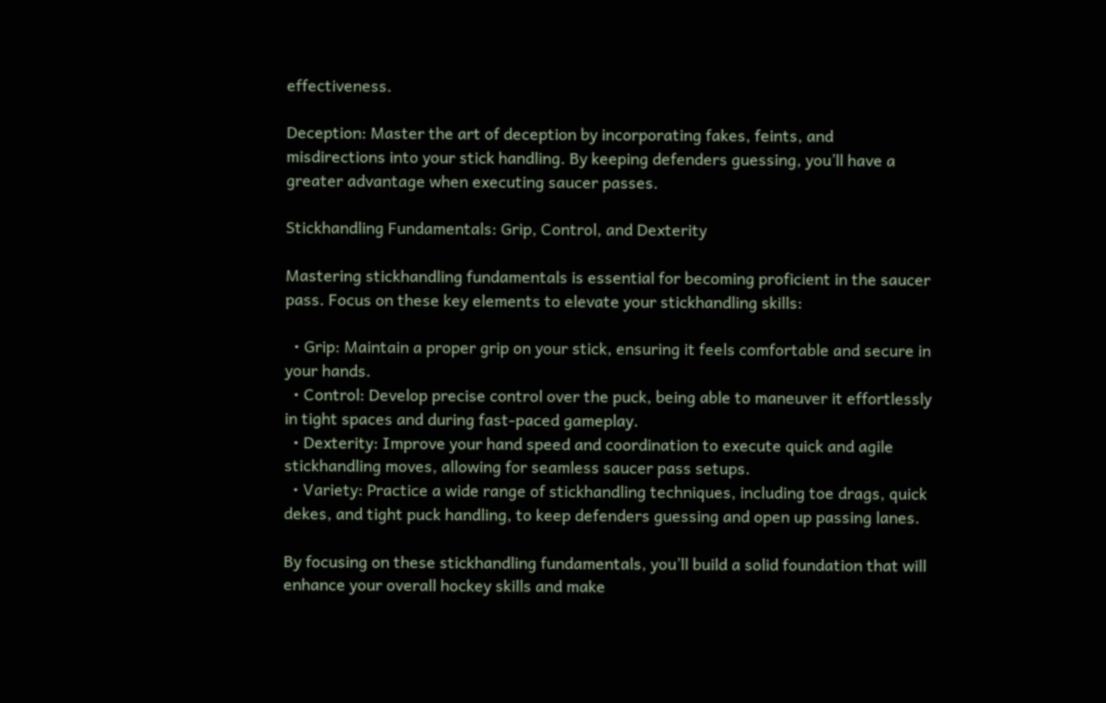effectiveness.

Deception: Master the art of deception by incorporating fakes, feints, and misdirections into your stick handling. By keeping defenders guessing, you’ll have a greater advantage when executing saucer passes.

Stickhandling Fundamentals: Grip, Control, and Dexterity

Mastering stickhandling fundamentals is essential for becoming proficient in the saucer pass. Focus on these key elements to elevate your stickhandling skills:

  • Grip: Maintain a proper grip on your stick, ensuring it feels comfortable and secure in your hands.
  • Control: Develop precise control over the puck, being able to maneuver it effortlessly in tight spaces and during fast-paced gameplay.
  • Dexterity: Improve your hand speed and coordination to execute quick and agile stickhandling moves, allowing for seamless saucer pass setups.
  • Variety: Practice a wide range of stickhandling techniques, including toe drags, quick dekes, and tight puck handling, to keep defenders guessing and open up passing lanes.

By focusing on these stickhandling fundamentals, you’ll build a solid foundation that will enhance your overall hockey skills and make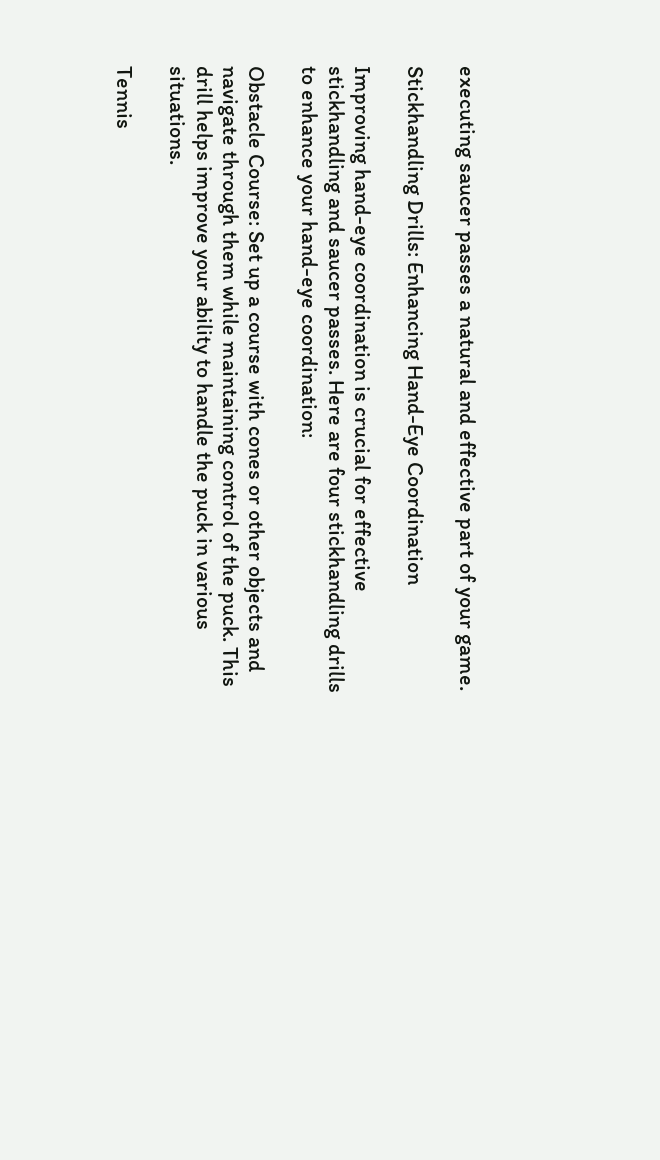executing saucer passes a natural and effective part of your game.

Stickhandling Drills: Enhancing Hand-Eye Coordination

Improving hand-eye coordination is crucial for effective stickhandling and saucer passes. Here are four stickhandling drills to enhance your hand-eye coordination:

Obstacle Course: Set up a course with cones or other objects and navigate through them while maintaining control of the puck. This drill helps improve your ability to handle the puck in various situations.

Tennis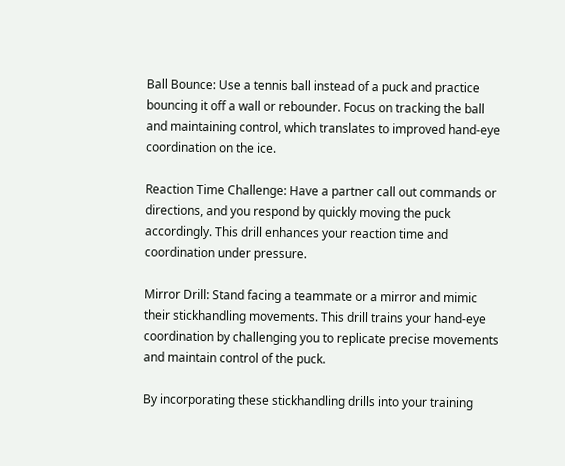Ball Bounce: Use a tennis ball instead of a puck and practice bouncing it off a wall or rebounder. Focus on tracking the ball and maintaining control, which translates to improved hand-eye coordination on the ice.

Reaction Time Challenge: Have a partner call out commands or directions, and you respond by quickly moving the puck accordingly. This drill enhances your reaction time and coordination under pressure.

Mirror Drill: Stand facing a teammate or a mirror and mimic their stickhandling movements. This drill trains your hand-eye coordination by challenging you to replicate precise movements and maintain control of the puck.

By incorporating these stickhandling drills into your training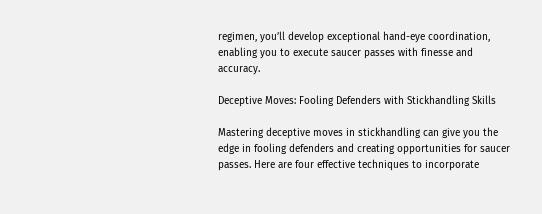regimen, you’ll develop exceptional hand-eye coordination, enabling you to execute saucer passes with finesse and accuracy.

Deceptive Moves: Fooling Defenders with Stickhandling Skills

Mastering deceptive moves in stickhandling can give you the edge in fooling defenders and creating opportunities for saucer passes. Here are four effective techniques to incorporate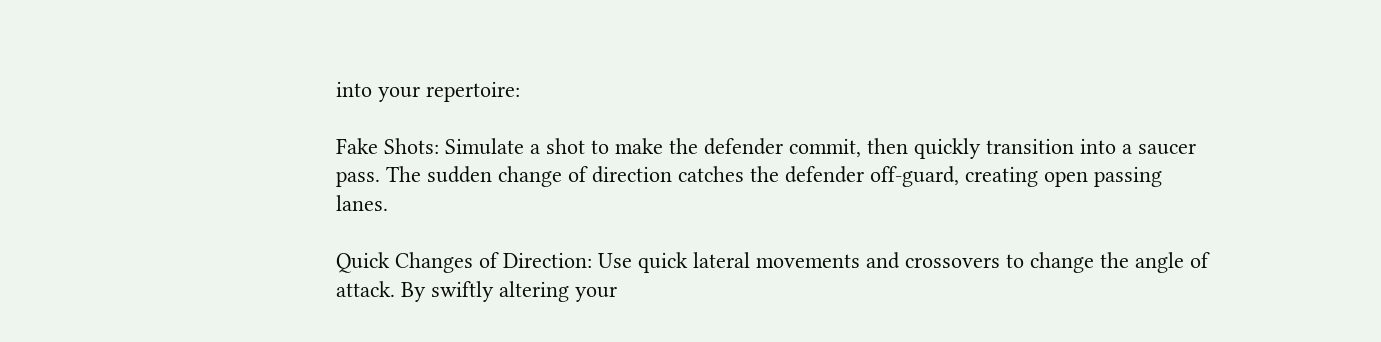into your repertoire:

Fake Shots: Simulate a shot to make the defender commit, then quickly transition into a saucer pass. The sudden change of direction catches the defender off-guard, creating open passing lanes.

Quick Changes of Direction: Use quick lateral movements and crossovers to change the angle of attack. By swiftly altering your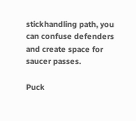stickhandling path, you can confuse defenders and create space for saucer passes.

Puck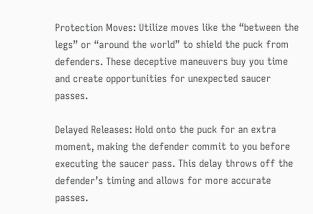Protection Moves: Utilize moves like the “between the legs” or “around the world” to shield the puck from defenders. These deceptive maneuvers buy you time and create opportunities for unexpected saucer passes.

Delayed Releases: Hold onto the puck for an extra moment, making the defender commit to you before executing the saucer pass. This delay throws off the defender’s timing and allows for more accurate passes.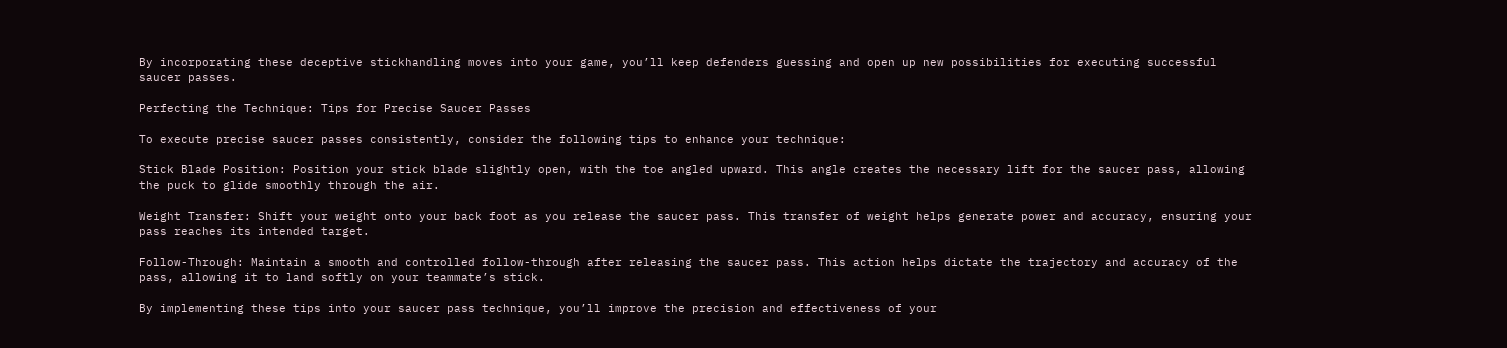By incorporating these deceptive stickhandling moves into your game, you’ll keep defenders guessing and open up new possibilities for executing successful saucer passes.

Perfecting the Technique: Tips for Precise Saucer Passes

To execute precise saucer passes consistently, consider the following tips to enhance your technique:

Stick Blade Position: Position your stick blade slightly open, with the toe angled upward. This angle creates the necessary lift for the saucer pass, allowing the puck to glide smoothly through the air.

Weight Transfer: Shift your weight onto your back foot as you release the saucer pass. This transfer of weight helps generate power and accuracy, ensuring your pass reaches its intended target.

Follow-Through: Maintain a smooth and controlled follow-through after releasing the saucer pass. This action helps dictate the trajectory and accuracy of the pass, allowing it to land softly on your teammate’s stick.

By implementing these tips into your saucer pass technique, you’ll improve the precision and effectiveness of your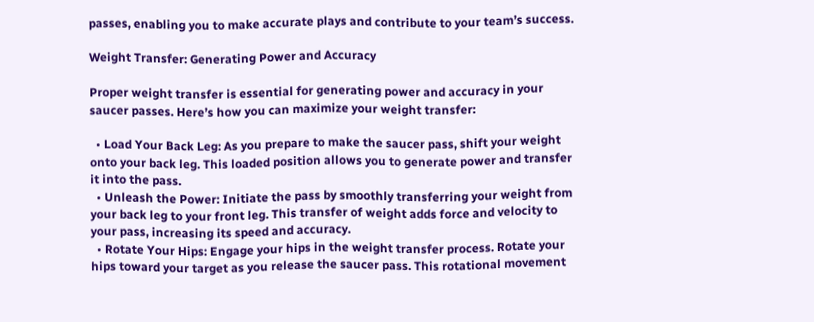passes, enabling you to make accurate plays and contribute to your team’s success.

Weight Transfer: Generating Power and Accuracy

Proper weight transfer is essential for generating power and accuracy in your saucer passes. Here’s how you can maximize your weight transfer:

  • Load Your Back Leg: As you prepare to make the saucer pass, shift your weight onto your back leg. This loaded position allows you to generate power and transfer it into the pass.
  • Unleash the Power: Initiate the pass by smoothly transferring your weight from your back leg to your front leg. This transfer of weight adds force and velocity to your pass, increasing its speed and accuracy.
  • Rotate Your Hips: Engage your hips in the weight transfer process. Rotate your hips toward your target as you release the saucer pass. This rotational movement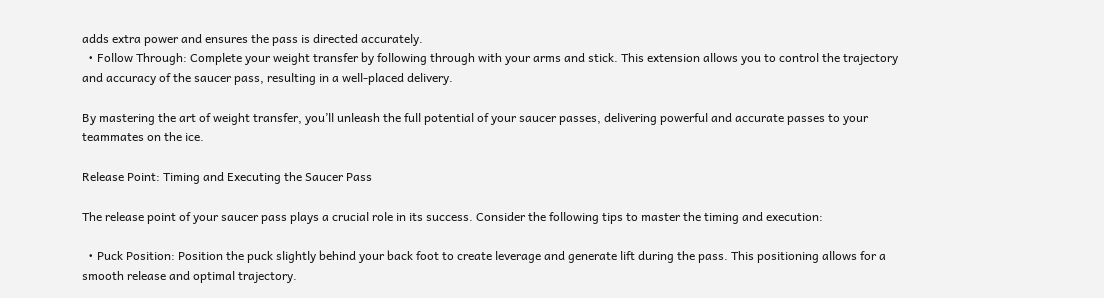adds extra power and ensures the pass is directed accurately.
  • Follow Through: Complete your weight transfer by following through with your arms and stick. This extension allows you to control the trajectory and accuracy of the saucer pass, resulting in a well-placed delivery.

By mastering the art of weight transfer, you’ll unleash the full potential of your saucer passes, delivering powerful and accurate passes to your teammates on the ice.

Release Point: Timing and Executing the Saucer Pass

The release point of your saucer pass plays a crucial role in its success. Consider the following tips to master the timing and execution:

  • Puck Position: Position the puck slightly behind your back foot to create leverage and generate lift during the pass. This positioning allows for a smooth release and optimal trajectory.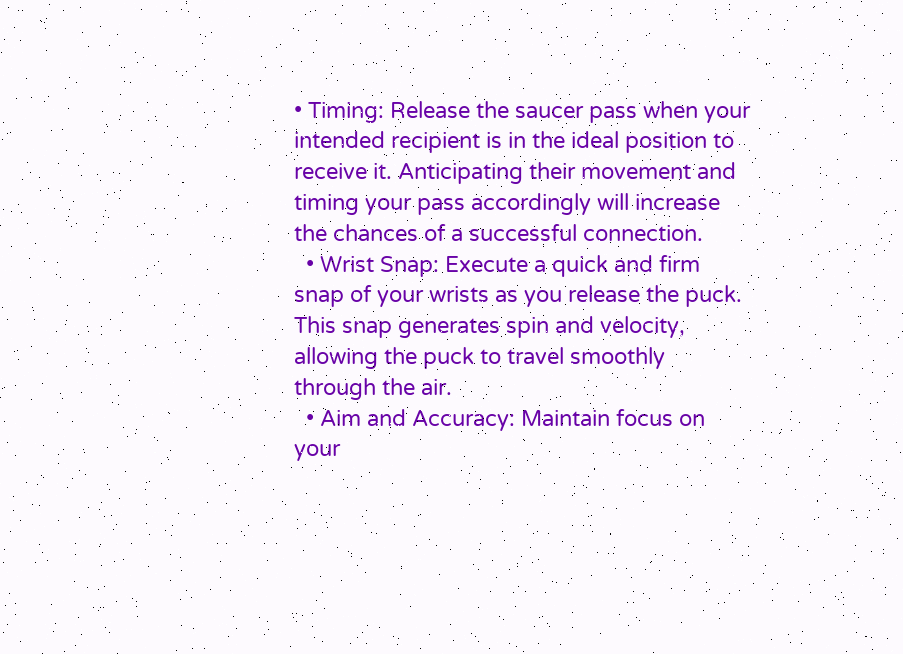• Timing: Release the saucer pass when your intended recipient is in the ideal position to receive it. Anticipating their movement and timing your pass accordingly will increase the chances of a successful connection.
  • Wrist Snap: Execute a quick and firm snap of your wrists as you release the puck. This snap generates spin and velocity, allowing the puck to travel smoothly through the air.
  • Aim and Accuracy: Maintain focus on your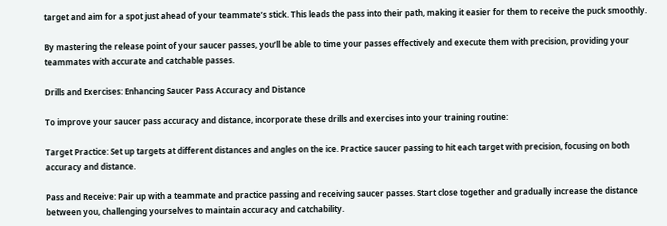target and aim for a spot just ahead of your teammate’s stick. This leads the pass into their path, making it easier for them to receive the puck smoothly.

By mastering the release point of your saucer passes, you’ll be able to time your passes effectively and execute them with precision, providing your teammates with accurate and catchable passes.

Drills and Exercises: Enhancing Saucer Pass Accuracy and Distance

To improve your saucer pass accuracy and distance, incorporate these drills and exercises into your training routine:

Target Practice: Set up targets at different distances and angles on the ice. Practice saucer passing to hit each target with precision, focusing on both accuracy and distance.

Pass and Receive: Pair up with a teammate and practice passing and receiving saucer passes. Start close together and gradually increase the distance between you, challenging yourselves to maintain accuracy and catchability.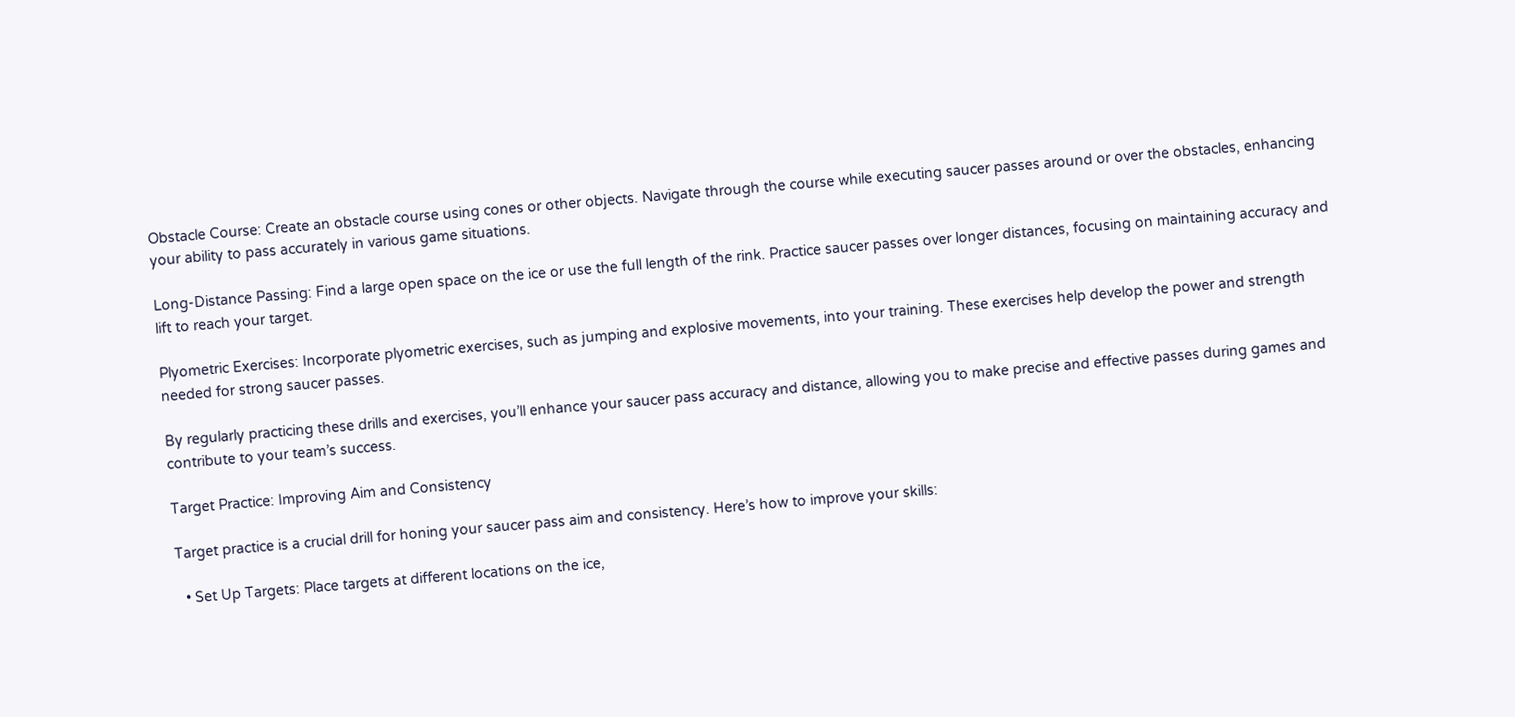Obstacle Course: Create an obstacle course using cones or other objects. Navigate through the course while executing saucer passes around or over the obstacles, enhancing your ability to pass accurately in various game situations.

Long-Distance Passing: Find a large open space on the ice or use the full length of the rink. Practice saucer passes over longer distances, focusing on maintaining accuracy and lift to reach your target.

Plyometric Exercises: Incorporate plyometric exercises, such as jumping and explosive movements, into your training. These exercises help develop the power and strength needed for strong saucer passes.

By regularly practicing these drills and exercises, you’ll enhance your saucer pass accuracy and distance, allowing you to make precise and effective passes during games and contribute to your team’s success.

Target Practice: Improving Aim and Consistency

Target practice is a crucial drill for honing your saucer pass aim and consistency. Here’s how to improve your skills:

  • Set Up Targets: Place targets at different locations on the ice,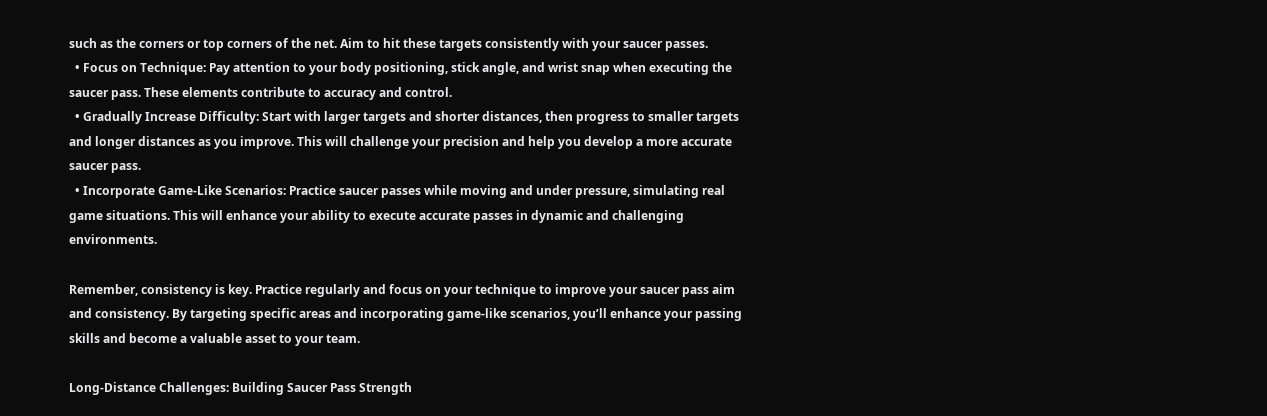such as the corners or top corners of the net. Aim to hit these targets consistently with your saucer passes.
  • Focus on Technique: Pay attention to your body positioning, stick angle, and wrist snap when executing the saucer pass. These elements contribute to accuracy and control.
  • Gradually Increase Difficulty: Start with larger targets and shorter distances, then progress to smaller targets and longer distances as you improve. This will challenge your precision and help you develop a more accurate saucer pass.
  • Incorporate Game-Like Scenarios: Practice saucer passes while moving and under pressure, simulating real game situations. This will enhance your ability to execute accurate passes in dynamic and challenging environments.

Remember, consistency is key. Practice regularly and focus on your technique to improve your saucer pass aim and consistency. By targeting specific areas and incorporating game-like scenarios, you’ll enhance your passing skills and become a valuable asset to your team.

Long-Distance Challenges: Building Saucer Pass Strength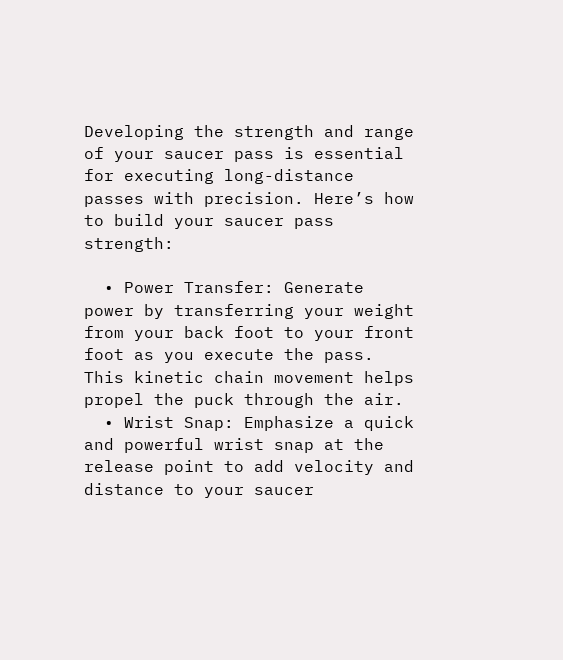Developing the strength and range of your saucer pass is essential for executing long-distance passes with precision. Here’s how to build your saucer pass strength:

  • Power Transfer: Generate power by transferring your weight from your back foot to your front foot as you execute the pass. This kinetic chain movement helps propel the puck through the air.
  • Wrist Snap: Emphasize a quick and powerful wrist snap at the release point to add velocity and distance to your saucer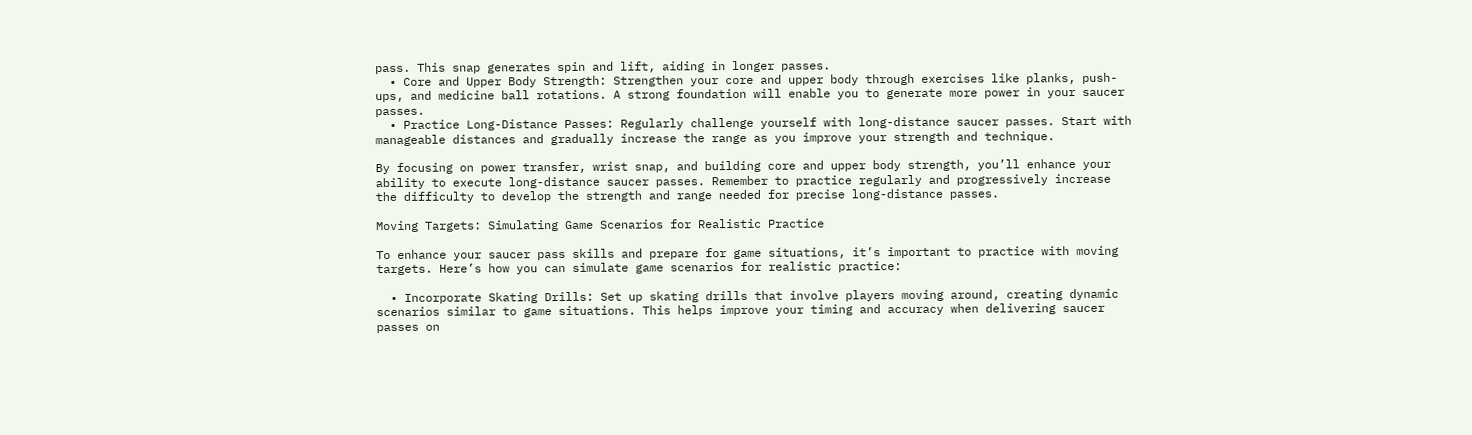pass. This snap generates spin and lift, aiding in longer passes.
  • Core and Upper Body Strength: Strengthen your core and upper body through exercises like planks, push-ups, and medicine ball rotations. A strong foundation will enable you to generate more power in your saucer passes.
  • Practice Long-Distance Passes: Regularly challenge yourself with long-distance saucer passes. Start with manageable distances and gradually increase the range as you improve your strength and technique.

By focusing on power transfer, wrist snap, and building core and upper body strength, you’ll enhance your ability to execute long-distance saucer passes. Remember to practice regularly and progressively increase the difficulty to develop the strength and range needed for precise long-distance passes.

Moving Targets: Simulating Game Scenarios for Realistic Practice

To enhance your saucer pass skills and prepare for game situations, it’s important to practice with moving targets. Here’s how you can simulate game scenarios for realistic practice:

  • Incorporate Skating Drills: Set up skating drills that involve players moving around, creating dynamic scenarios similar to game situations. This helps improve your timing and accuracy when delivering saucer passes on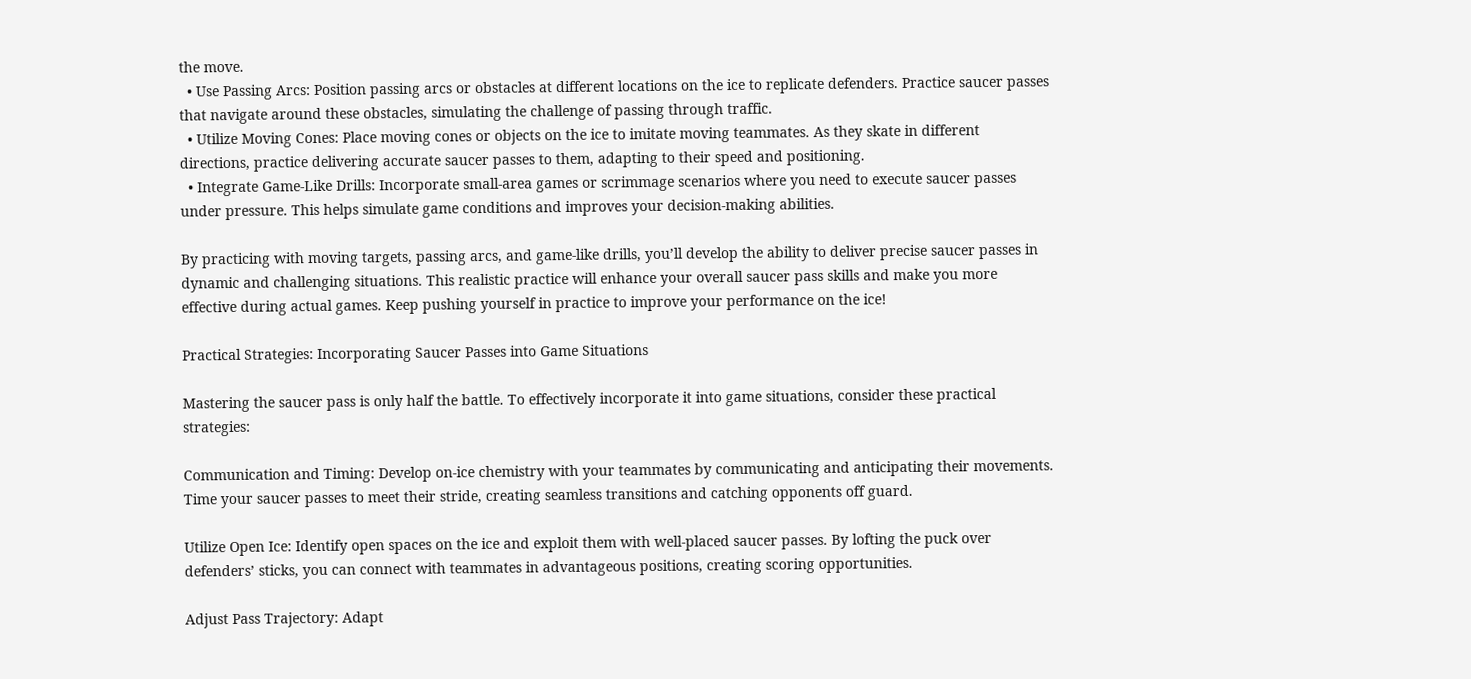the move.
  • Use Passing Arcs: Position passing arcs or obstacles at different locations on the ice to replicate defenders. Practice saucer passes that navigate around these obstacles, simulating the challenge of passing through traffic.
  • Utilize Moving Cones: Place moving cones or objects on the ice to imitate moving teammates. As they skate in different directions, practice delivering accurate saucer passes to them, adapting to their speed and positioning.
  • Integrate Game-Like Drills: Incorporate small-area games or scrimmage scenarios where you need to execute saucer passes under pressure. This helps simulate game conditions and improves your decision-making abilities.

By practicing with moving targets, passing arcs, and game-like drills, you’ll develop the ability to deliver precise saucer passes in dynamic and challenging situations. This realistic practice will enhance your overall saucer pass skills and make you more effective during actual games. Keep pushing yourself in practice to improve your performance on the ice!

Practical Strategies: Incorporating Saucer Passes into Game Situations

Mastering the saucer pass is only half the battle. To effectively incorporate it into game situations, consider these practical strategies:

Communication and Timing: Develop on-ice chemistry with your teammates by communicating and anticipating their movements. Time your saucer passes to meet their stride, creating seamless transitions and catching opponents off guard.

Utilize Open Ice: Identify open spaces on the ice and exploit them with well-placed saucer passes. By lofting the puck over defenders’ sticks, you can connect with teammates in advantageous positions, creating scoring opportunities.

Adjust Pass Trajectory: Adapt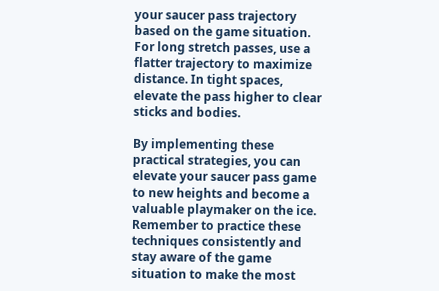your saucer pass trajectory based on the game situation. For long stretch passes, use a flatter trajectory to maximize distance. In tight spaces, elevate the pass higher to clear sticks and bodies.

By implementing these practical strategies, you can elevate your saucer pass game to new heights and become a valuable playmaker on the ice. Remember to practice these techniques consistently and stay aware of the game situation to make the most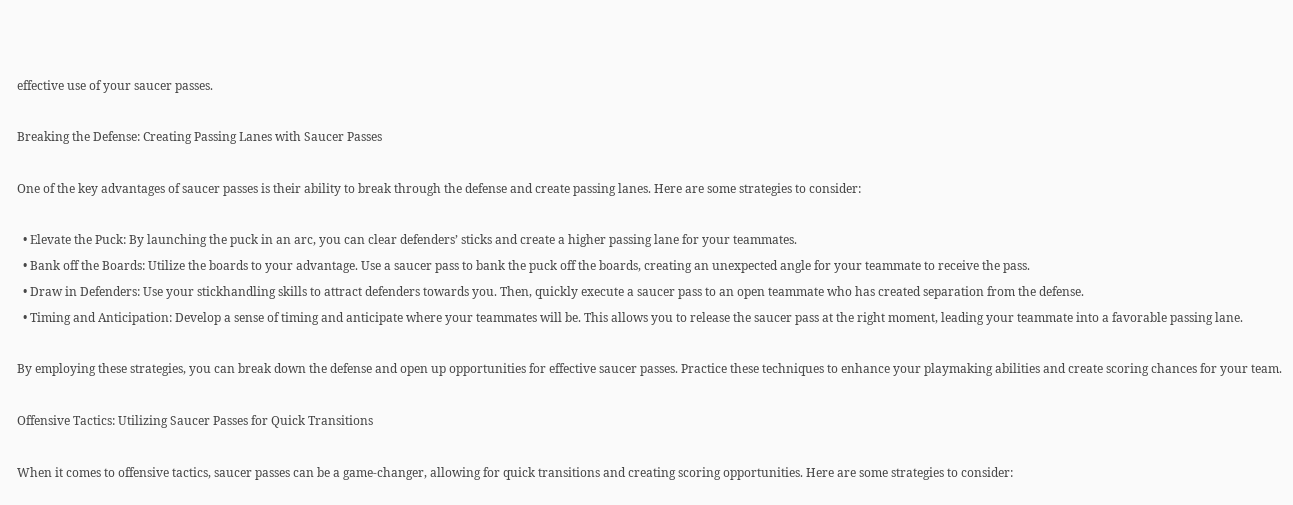effective use of your saucer passes.

Breaking the Defense: Creating Passing Lanes with Saucer Passes

One of the key advantages of saucer passes is their ability to break through the defense and create passing lanes. Here are some strategies to consider:

  • Elevate the Puck: By launching the puck in an arc, you can clear defenders’ sticks and create a higher passing lane for your teammates.
  • Bank off the Boards: Utilize the boards to your advantage. Use a saucer pass to bank the puck off the boards, creating an unexpected angle for your teammate to receive the pass.
  • Draw in Defenders: Use your stickhandling skills to attract defenders towards you. Then, quickly execute a saucer pass to an open teammate who has created separation from the defense.
  • Timing and Anticipation: Develop a sense of timing and anticipate where your teammates will be. This allows you to release the saucer pass at the right moment, leading your teammate into a favorable passing lane.

By employing these strategies, you can break down the defense and open up opportunities for effective saucer passes. Practice these techniques to enhance your playmaking abilities and create scoring chances for your team.

Offensive Tactics: Utilizing Saucer Passes for Quick Transitions

When it comes to offensive tactics, saucer passes can be a game-changer, allowing for quick transitions and creating scoring opportunities. Here are some strategies to consider: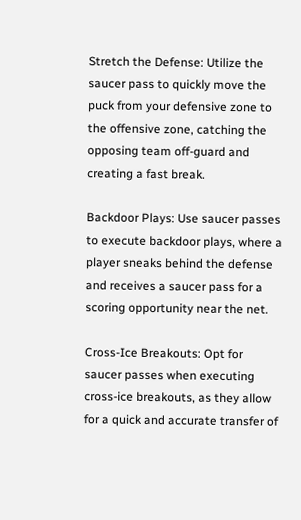Stretch the Defense: Utilize the saucer pass to quickly move the puck from your defensive zone to the offensive zone, catching the opposing team off-guard and creating a fast break.

Backdoor Plays: Use saucer passes to execute backdoor plays, where a player sneaks behind the defense and receives a saucer pass for a scoring opportunity near the net.

Cross-Ice Breakouts: Opt for saucer passes when executing cross-ice breakouts, as they allow for a quick and accurate transfer of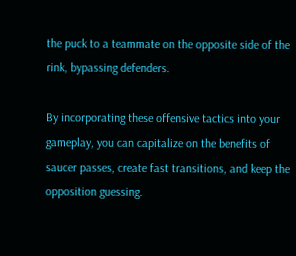the puck to a teammate on the opposite side of the rink, bypassing defenders.

By incorporating these offensive tactics into your gameplay, you can capitalize on the benefits of saucer passes, create fast transitions, and keep the opposition guessing.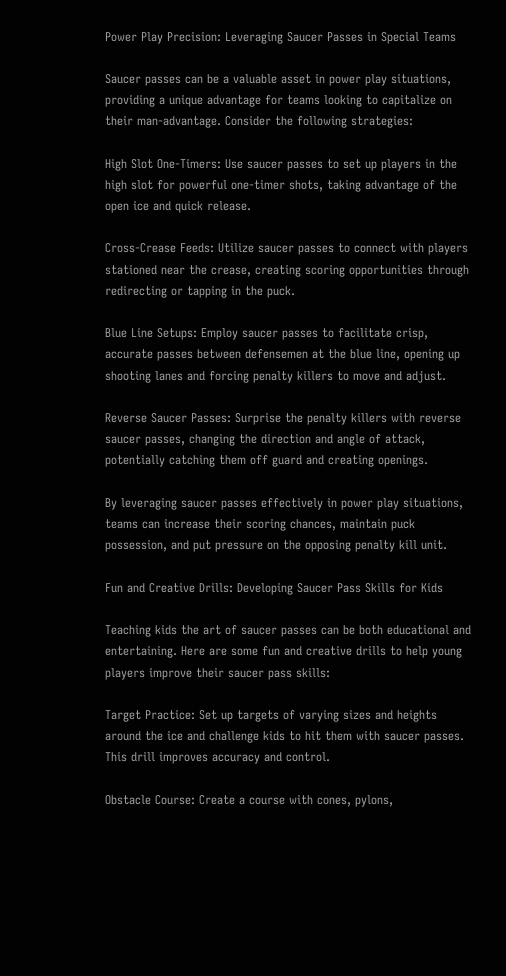Power Play Precision: Leveraging Saucer Passes in Special Teams

Saucer passes can be a valuable asset in power play situations, providing a unique advantage for teams looking to capitalize on their man-advantage. Consider the following strategies:

High Slot One-Timers: Use saucer passes to set up players in the high slot for powerful one-timer shots, taking advantage of the open ice and quick release.

Cross-Crease Feeds: Utilize saucer passes to connect with players stationed near the crease, creating scoring opportunities through redirecting or tapping in the puck.

Blue Line Setups: Employ saucer passes to facilitate crisp, accurate passes between defensemen at the blue line, opening up shooting lanes and forcing penalty killers to move and adjust.

Reverse Saucer Passes: Surprise the penalty killers with reverse saucer passes, changing the direction and angle of attack, potentially catching them off guard and creating openings.

By leveraging saucer passes effectively in power play situations, teams can increase their scoring chances, maintain puck possession, and put pressure on the opposing penalty kill unit.

Fun and Creative Drills: Developing Saucer Pass Skills for Kids

Teaching kids the art of saucer passes can be both educational and entertaining. Here are some fun and creative drills to help young players improve their saucer pass skills:

Target Practice: Set up targets of varying sizes and heights around the ice and challenge kids to hit them with saucer passes. This drill improves accuracy and control.

Obstacle Course: Create a course with cones, pylons,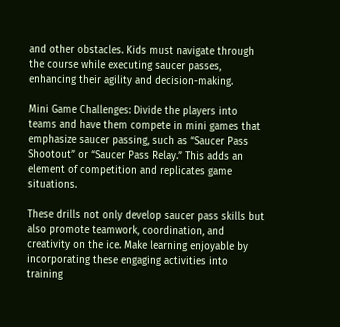and other obstacles. Kids must navigate through the course while executing saucer passes, enhancing their agility and decision-making.

Mini Game Challenges: Divide the players into teams and have them compete in mini games that emphasize saucer passing, such as “Saucer Pass Shootout” or “Saucer Pass Relay.” This adds an element of competition and replicates game situations.

These drills not only develop saucer pass skills but also promote teamwork, coordination, and creativity on the ice. Make learning enjoyable by incorporating these engaging activities into training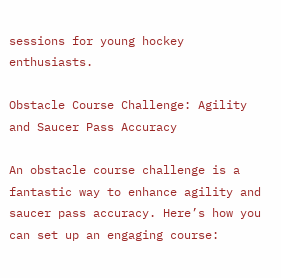sessions for young hockey enthusiasts.

Obstacle Course Challenge: Agility and Saucer Pass Accuracy

An obstacle course challenge is a fantastic way to enhance agility and saucer pass accuracy. Here’s how you can set up an engaging course: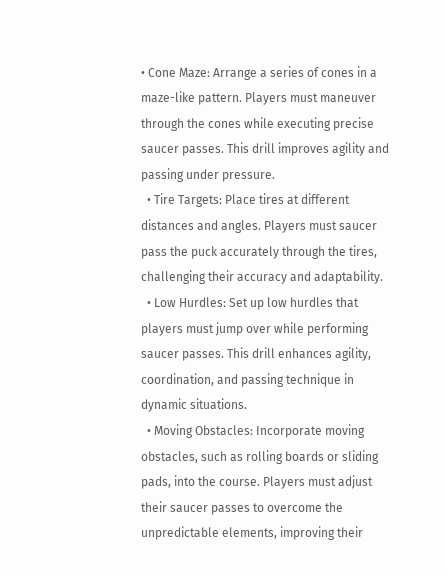• Cone Maze: Arrange a series of cones in a maze-like pattern. Players must maneuver through the cones while executing precise saucer passes. This drill improves agility and passing under pressure.
  • Tire Targets: Place tires at different distances and angles. Players must saucer pass the puck accurately through the tires, challenging their accuracy and adaptability.
  • Low Hurdles: Set up low hurdles that players must jump over while performing saucer passes. This drill enhances agility, coordination, and passing technique in dynamic situations.
  • Moving Obstacles: Incorporate moving obstacles, such as rolling boards or sliding pads, into the course. Players must adjust their saucer passes to overcome the unpredictable elements, improving their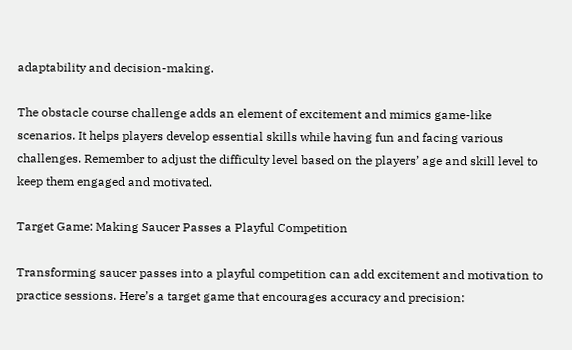adaptability and decision-making.

The obstacle course challenge adds an element of excitement and mimics game-like scenarios. It helps players develop essential skills while having fun and facing various challenges. Remember to adjust the difficulty level based on the players’ age and skill level to keep them engaged and motivated.

Target Game: Making Saucer Passes a Playful Competition

Transforming saucer passes into a playful competition can add excitement and motivation to practice sessions. Here’s a target game that encourages accuracy and precision: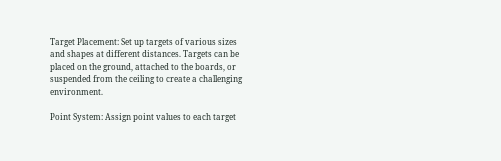Target Placement: Set up targets of various sizes and shapes at different distances. Targets can be placed on the ground, attached to the boards, or suspended from the ceiling to create a challenging environment.

Point System: Assign point values to each target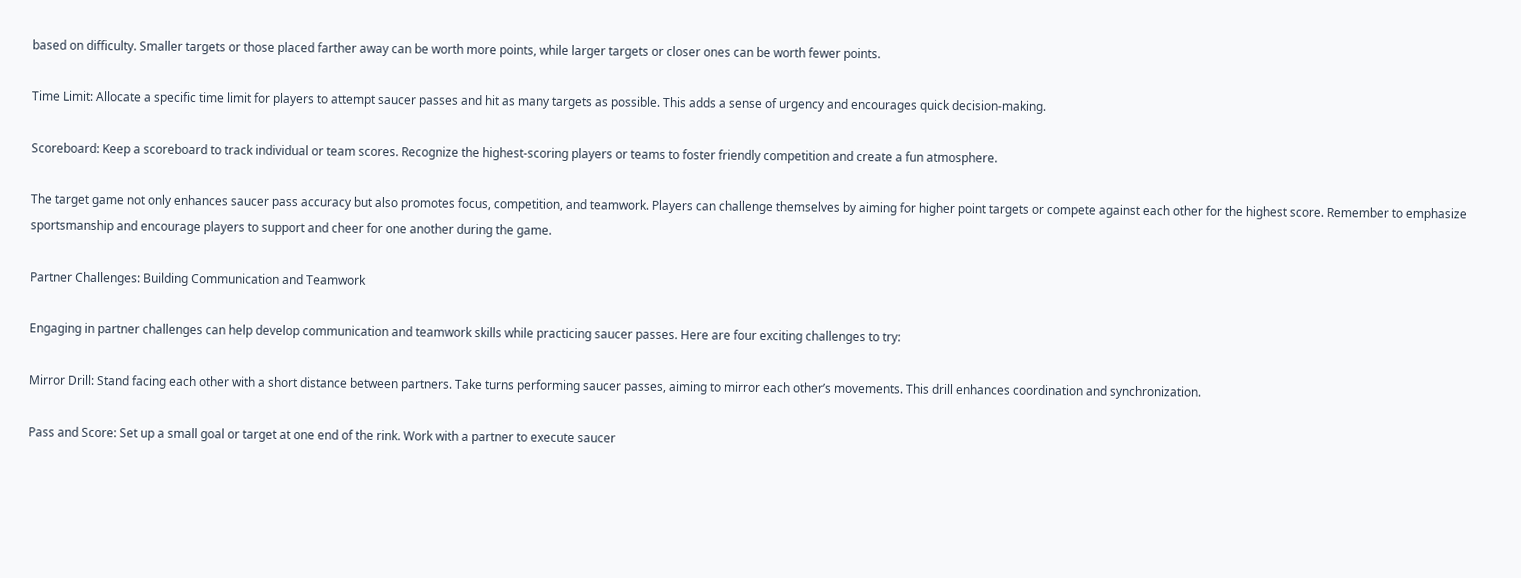based on difficulty. Smaller targets or those placed farther away can be worth more points, while larger targets or closer ones can be worth fewer points.

Time Limit: Allocate a specific time limit for players to attempt saucer passes and hit as many targets as possible. This adds a sense of urgency and encourages quick decision-making.

Scoreboard: Keep a scoreboard to track individual or team scores. Recognize the highest-scoring players or teams to foster friendly competition and create a fun atmosphere.

The target game not only enhances saucer pass accuracy but also promotes focus, competition, and teamwork. Players can challenge themselves by aiming for higher point targets or compete against each other for the highest score. Remember to emphasize sportsmanship and encourage players to support and cheer for one another during the game.

Partner Challenges: Building Communication and Teamwork

Engaging in partner challenges can help develop communication and teamwork skills while practicing saucer passes. Here are four exciting challenges to try:

Mirror Drill: Stand facing each other with a short distance between partners. Take turns performing saucer passes, aiming to mirror each other’s movements. This drill enhances coordination and synchronization.

Pass and Score: Set up a small goal or target at one end of the rink. Work with a partner to execute saucer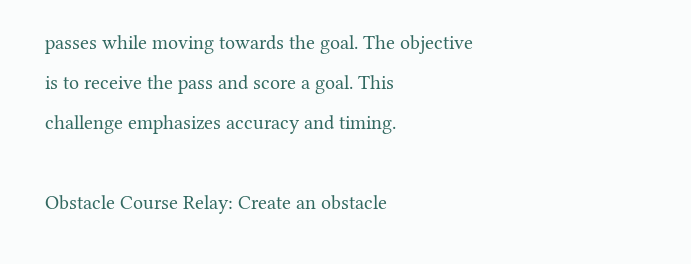passes while moving towards the goal. The objective is to receive the pass and score a goal. This challenge emphasizes accuracy and timing.

Obstacle Course Relay: Create an obstacle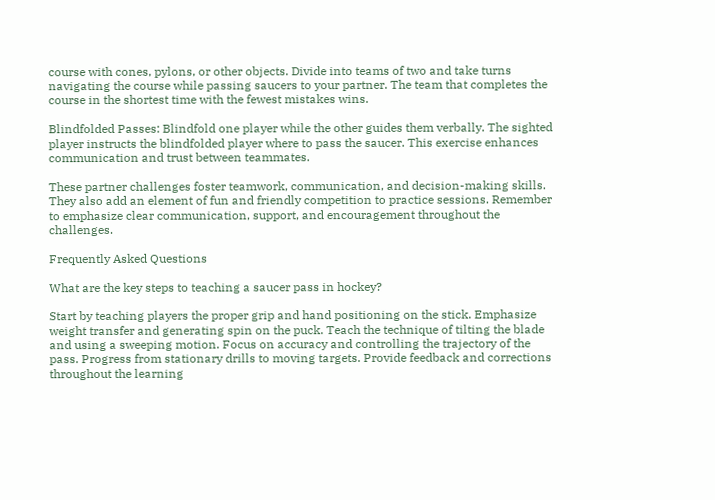course with cones, pylons, or other objects. Divide into teams of two and take turns navigating the course while passing saucers to your partner. The team that completes the course in the shortest time with the fewest mistakes wins.

Blindfolded Passes: Blindfold one player while the other guides them verbally. The sighted player instructs the blindfolded player where to pass the saucer. This exercise enhances communication and trust between teammates.

These partner challenges foster teamwork, communication, and decision-making skills. They also add an element of fun and friendly competition to practice sessions. Remember to emphasize clear communication, support, and encouragement throughout the challenges.

Frequently Asked Questions

What are the key steps to teaching a saucer pass in hockey?

Start by teaching players the proper grip and hand positioning on the stick. Emphasize weight transfer and generating spin on the puck. Teach the technique of tilting the blade and using a sweeping motion. Focus on accuracy and controlling the trajectory of the pass. Progress from stationary drills to moving targets. Provide feedback and corrections throughout the learning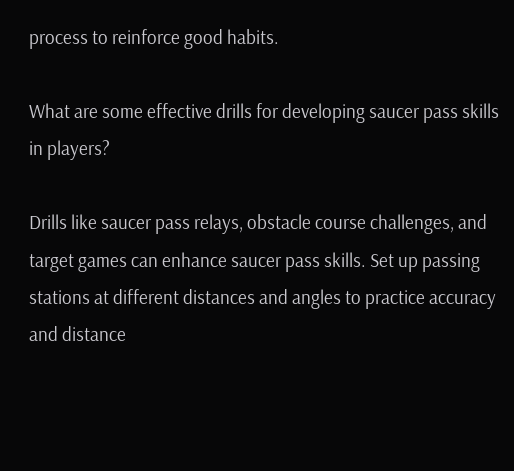process to reinforce good habits.

What are some effective drills for developing saucer pass skills in players?

Drills like saucer pass relays, obstacle course challenges, and target games can enhance saucer pass skills. Set up passing stations at different distances and angles to practice accuracy and distance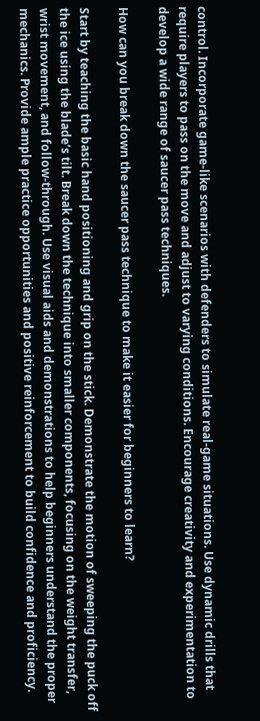control. Incorporate game-like scenarios with defenders to simulate real-game situations. Use dynamic drills that require players to pass on the move and adjust to varying conditions. Encourage creativity and experimentation to develop a wide range of saucer pass techniques.

How can you break down the saucer pass technique to make it easier for beginners to learn?

Start by teaching the basic hand positioning and grip on the stick. Demonstrate the motion of sweeping the puck off the ice using the blade’s tilt. Break down the technique into smaller components, focusing on the weight transfer, wrist movement, and follow-through. Use visual aids and demonstrations to help beginners understand the proper mechanics. Provide ample practice opportunities and positive reinforcement to build confidence and proficiency.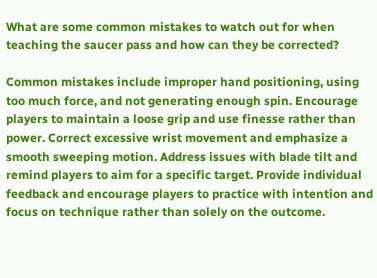What are some common mistakes to watch out for when teaching the saucer pass and how can they be corrected?

Common mistakes include improper hand positioning, using too much force, and not generating enough spin. Encourage players to maintain a loose grip and use finesse rather than power. Correct excessive wrist movement and emphasize a smooth sweeping motion. Address issues with blade tilt and remind players to aim for a specific target. Provide individual feedback and encourage players to practice with intention and focus on technique rather than solely on the outcome.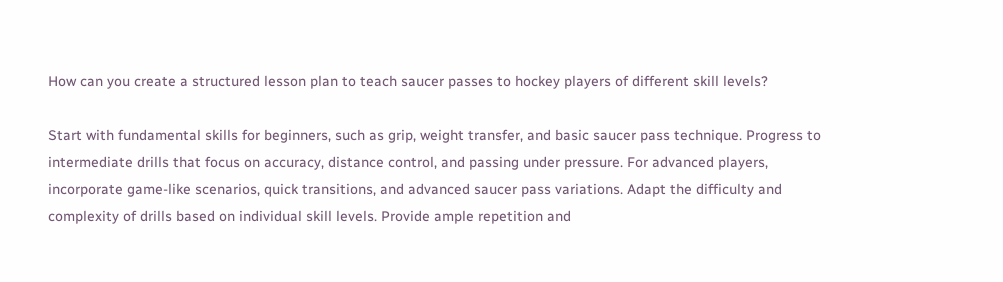How can you create a structured lesson plan to teach saucer passes to hockey players of different skill levels?

Start with fundamental skills for beginners, such as grip, weight transfer, and basic saucer pass technique. Progress to intermediate drills that focus on accuracy, distance control, and passing under pressure. For advanced players, incorporate game-like scenarios, quick transitions, and advanced saucer pass variations. Adapt the difficulty and complexity of drills based on individual skill levels. Provide ample repetition and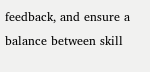feedback, and ensure a balance between skill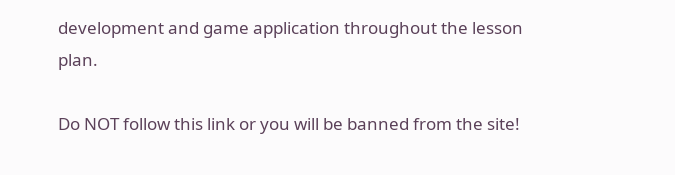development and game application throughout the lesson plan.

Do NOT follow this link or you will be banned from the site!